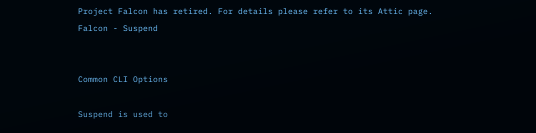Project Falcon has retired. For details please refer to its Attic page.
Falcon - Suspend


Common CLI Options

Suspend is used to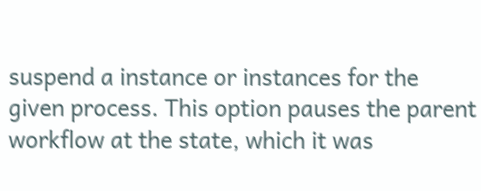suspend a instance or instances for the given process. This option pauses the parent workflow at the state, which it was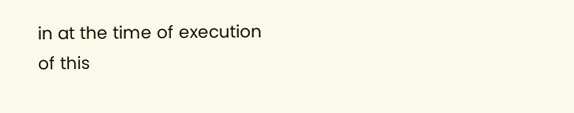in at the time of execution of this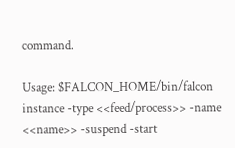command.

Usage: $FALCON_HOME/bin/falcon instance -type <<feed/process>> -name <<name>> -suspend -start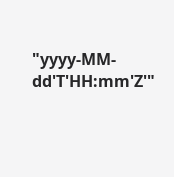"yyyy-MM-dd'T'HH:mm'Z'"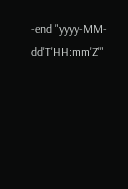-end "yyyy-MM-dd'T'HH:mm'Z'"